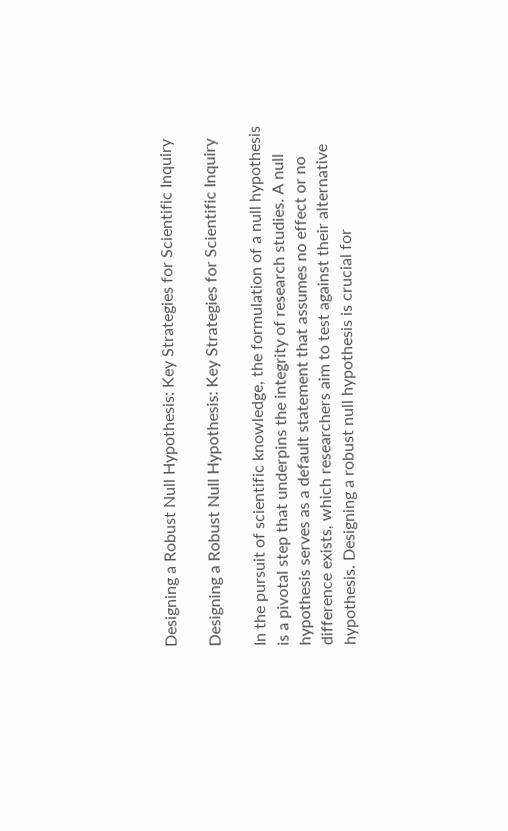Designing a Robust Null Hypothesis: Key Strategies for Scientific Inquiry

Designing a Robust Null Hypothesis: Key Strategies for Scientific Inquiry

In the pursuit of scientific knowledge, the formulation of a null hypothesis is a pivotal step that underpins the integrity of research studies. A null hypothesis serves as a default statement that assumes no effect or no difference exists, which researchers aim to test against their alternative hypothesis. Designing a robust null hypothesis is crucial for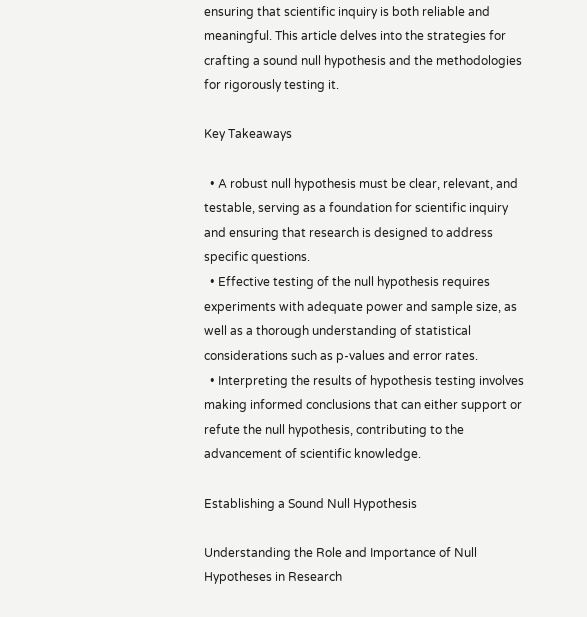ensuring that scientific inquiry is both reliable and meaningful. This article delves into the strategies for crafting a sound null hypothesis and the methodologies for rigorously testing it.

Key Takeaways

  • A robust null hypothesis must be clear, relevant, and testable, serving as a foundation for scientific inquiry and ensuring that research is designed to address specific questions.
  • Effective testing of the null hypothesis requires experiments with adequate power and sample size, as well as a thorough understanding of statistical considerations such as p-values and error rates.
  • Interpreting the results of hypothesis testing involves making informed conclusions that can either support or refute the null hypothesis, contributing to the advancement of scientific knowledge.

Establishing a Sound Null Hypothesis

Understanding the Role and Importance of Null Hypotheses in Research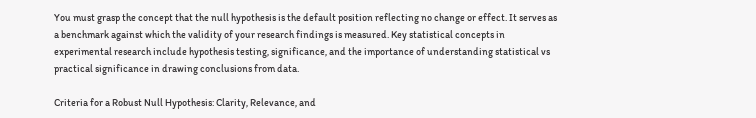You must grasp the concept that the null hypothesis is the default position reflecting no change or effect. It serves as a benchmark against which the validity of your research findings is measured. Key statistical concepts in experimental research include hypothesis testing, significance, and the importance of understanding statistical vs practical significance in drawing conclusions from data.

Criteria for a Robust Null Hypothesis: Clarity, Relevance, and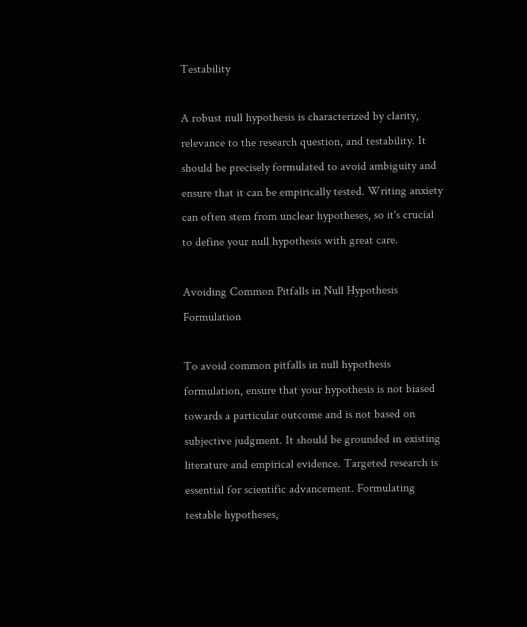Testability

A robust null hypothesis is characterized by clarity, relevance to the research question, and testability. It should be precisely formulated to avoid ambiguity and ensure that it can be empirically tested. Writing anxiety can often stem from unclear hypotheses, so it's crucial to define your null hypothesis with great care.

Avoiding Common Pitfalls in Null Hypothesis Formulation

To avoid common pitfalls in null hypothesis formulation, ensure that your hypothesis is not biased towards a particular outcome and is not based on subjective judgment. It should be grounded in existing literature and empirical evidence. Targeted research is essential for scientific advancement. Formulating testable hypotheses,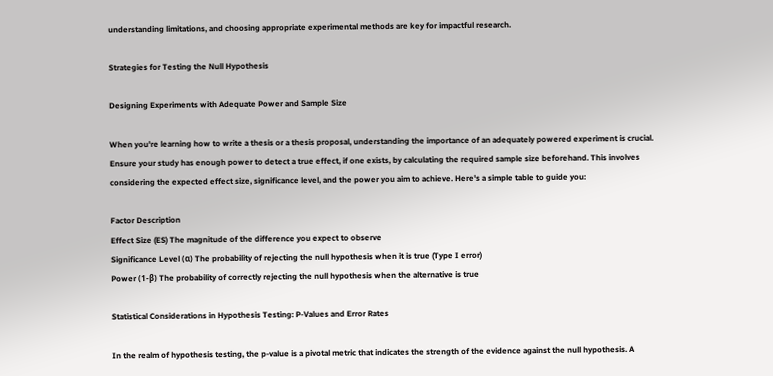understanding limitations, and choosing appropriate experimental methods are key for impactful research.

Strategies for Testing the Null Hypothesis

Designing Experiments with Adequate Power and Sample Size

When you're learning how to write a thesis or a thesis proposal, understanding the importance of an adequately powered experiment is crucial. Ensure your study has enough power to detect a true effect, if one exists, by calculating the required sample size beforehand. This involves considering the expected effect size, significance level, and the power you aim to achieve. Here's a simple table to guide you:

Factor Description
Effect Size (ES) The magnitude of the difference you expect to observe
Significance Level (α) The probability of rejecting the null hypothesis when it is true (Type I error)
Power (1-β) The probability of correctly rejecting the null hypothesis when the alternative is true

Statistical Considerations in Hypothesis Testing: P-Values and Error Rates

In the realm of hypothesis testing, the p-value is a pivotal metric that indicates the strength of the evidence against the null hypothesis. A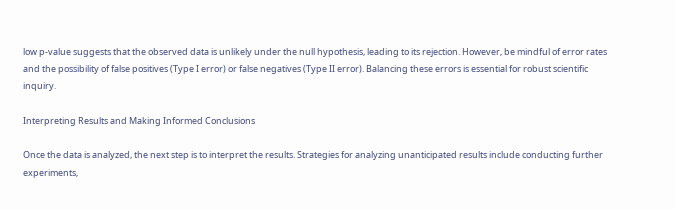low p-value suggests that the observed data is unlikely under the null hypothesis, leading to its rejection. However, be mindful of error rates and the possibility of false positives (Type I error) or false negatives (Type II error). Balancing these errors is essential for robust scientific inquiry.

Interpreting Results and Making Informed Conclusions

Once the data is analyzed, the next step is to interpret the results. Strategies for analyzing unanticipated results include conducting further experiments,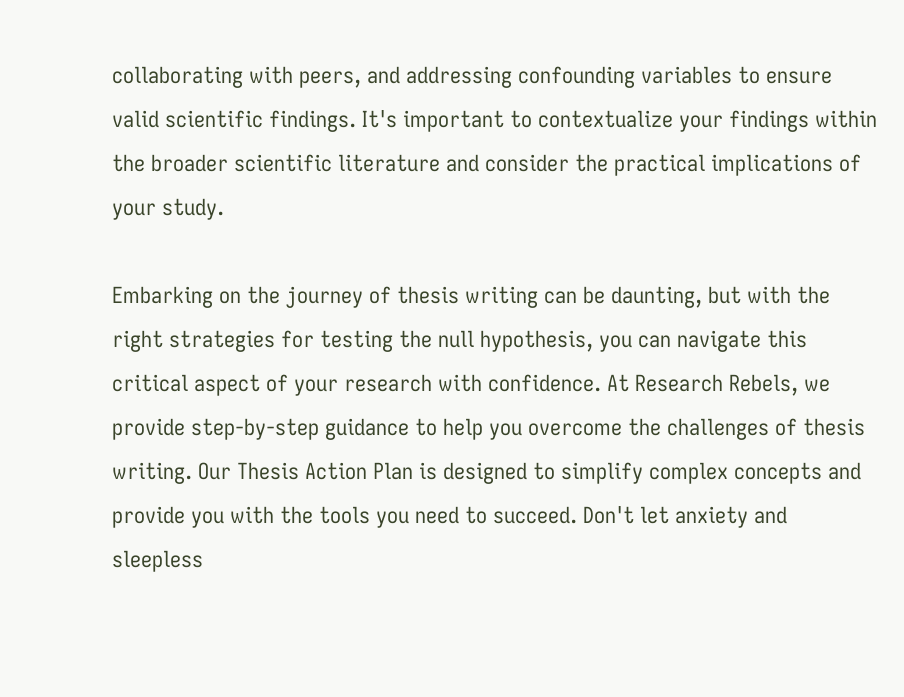collaborating with peers, and addressing confounding variables to ensure valid scientific findings. It's important to contextualize your findings within the broader scientific literature and consider the practical implications of your study.

Embarking on the journey of thesis writing can be daunting, but with the right strategies for testing the null hypothesis, you can navigate this critical aspect of your research with confidence. At Research Rebels, we provide step-by-step guidance to help you overcome the challenges of thesis writing. Our Thesis Action Plan is designed to simplify complex concepts and provide you with the tools you need to succeed. Don't let anxiety and sleepless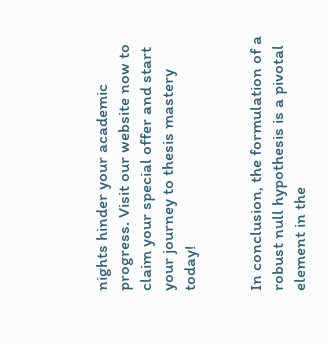nights hinder your academic progress. Visit our website now to claim your special offer and start your journey to thesis mastery today!


In conclusion, the formulation of a robust null hypothesis is a pivotal element in the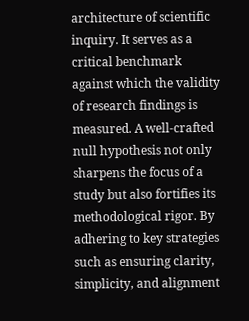architecture of scientific inquiry. It serves as a critical benchmark against which the validity of research findings is measured. A well-crafted null hypothesis not only sharpens the focus of a study but also fortifies its methodological rigor. By adhering to key strategies such as ensuring clarity, simplicity, and alignment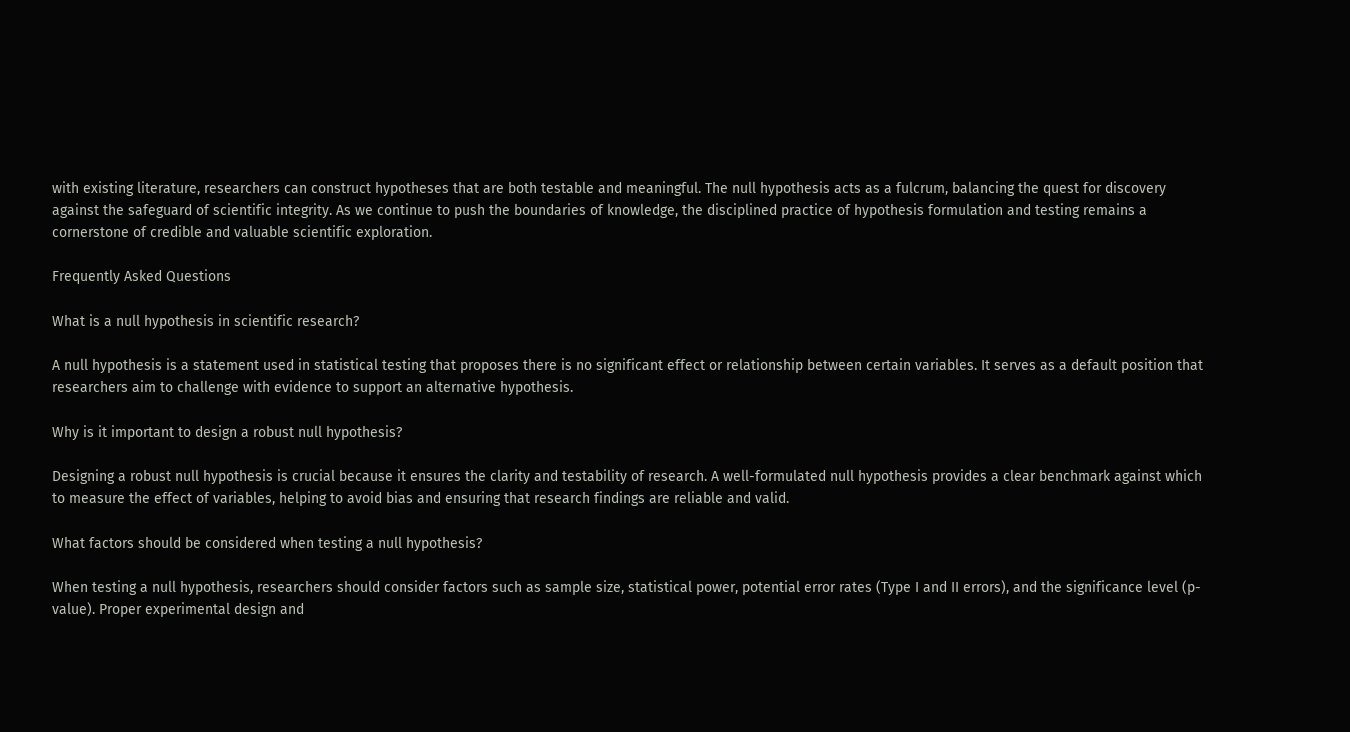with existing literature, researchers can construct hypotheses that are both testable and meaningful. The null hypothesis acts as a fulcrum, balancing the quest for discovery against the safeguard of scientific integrity. As we continue to push the boundaries of knowledge, the disciplined practice of hypothesis formulation and testing remains a cornerstone of credible and valuable scientific exploration.

Frequently Asked Questions

What is a null hypothesis in scientific research?

A null hypothesis is a statement used in statistical testing that proposes there is no significant effect or relationship between certain variables. It serves as a default position that researchers aim to challenge with evidence to support an alternative hypothesis.

Why is it important to design a robust null hypothesis?

Designing a robust null hypothesis is crucial because it ensures the clarity and testability of research. A well-formulated null hypothesis provides a clear benchmark against which to measure the effect of variables, helping to avoid bias and ensuring that research findings are reliable and valid.

What factors should be considered when testing a null hypothesis?

When testing a null hypothesis, researchers should consider factors such as sample size, statistical power, potential error rates (Type I and II errors), and the significance level (p-value). Proper experimental design and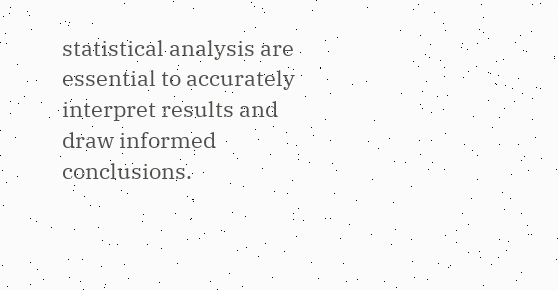statistical analysis are essential to accurately interpret results and draw informed conclusions.